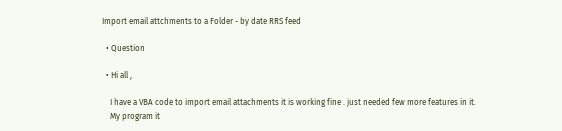Import email attchments to a Folder - by date RRS feed

  • Question

  • Hi all ,

    I have a VBA code to import email attachments it is working fine . just needed few more features in it.
    My program it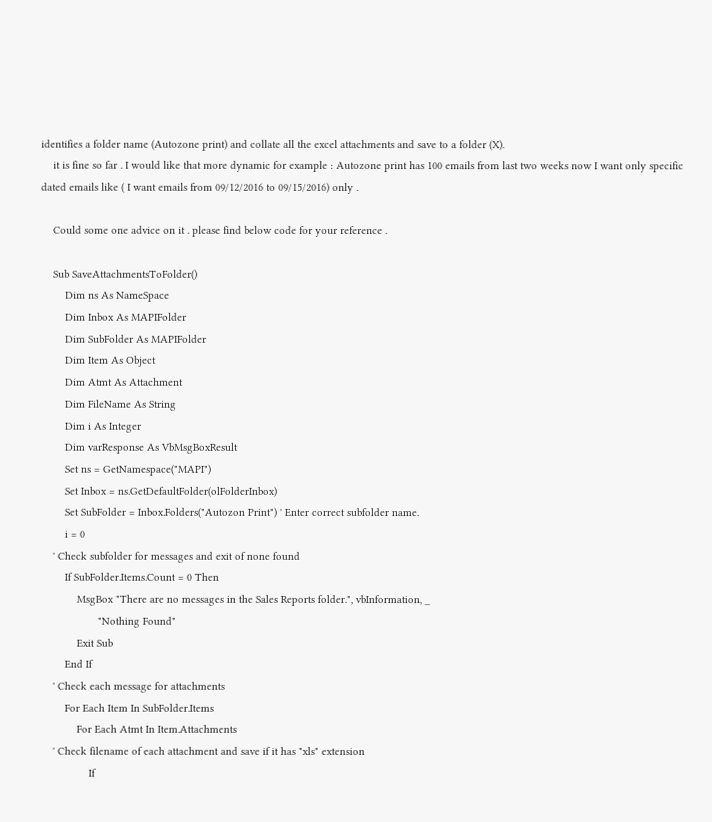identifies a folder name (Autozone print) and collate all the excel attachments and save to a folder (X).
    it is fine so far . I would like that more dynamic for example : Autozone print has 100 emails from last two weeks now I want only specific dated emails like ( I want emails from 09/12/2016 to 09/15/2016) only .

    Could some one advice on it . please find below code for your reference .

    Sub SaveAttachmentsToFolder()
        Dim ns As NameSpace
        Dim Inbox As MAPIFolder
        Dim SubFolder As MAPIFolder
        Dim Item As Object
        Dim Atmt As Attachment
        Dim FileName As String
        Dim i As Integer
        Dim varResponse As VbMsgBoxResult
        Set ns = GetNamespace("MAPI")
        Set Inbox = ns.GetDefaultFolder(olFolderInbox)
        Set SubFolder = Inbox.Folders("Autozon Print") ' Enter correct subfolder name.
        i = 0
    ' Check subfolder for messages and exit of none found
        If SubFolder.Items.Count = 0 Then
            MsgBox "There are no messages in the Sales Reports folder.", vbInformation, _
                   "Nothing Found"
            Exit Sub
        End If
    ' Check each message for attachments
        For Each Item In SubFolder.Items
            For Each Atmt In Item.Attachments
    ' Check filename of each attachment and save if it has "xls" extension
                If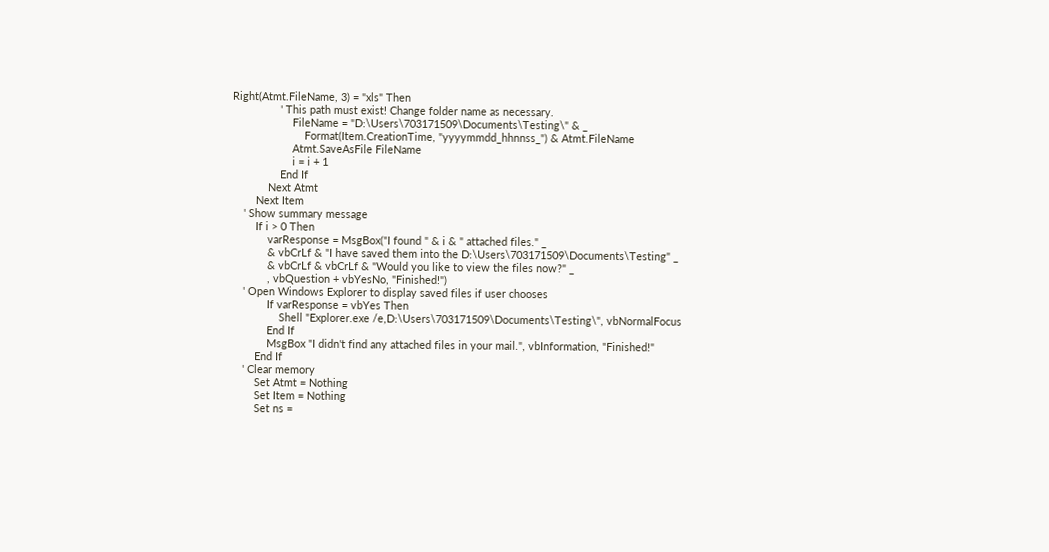Right(Atmt.FileName, 3) = "xls" Then
                ' This path must exist! Change folder name as necessary.
                    FileName = "D:\Users\703171509\Documents\Testing\" & _
                        Format(Item.CreationTime, "yyyymmdd_hhnnss_") & Atmt.FileName
                    Atmt.SaveAsFile FileName
                    i = i + 1
                End If
            Next Atmt
        Next Item
    ' Show summary message
        If i > 0 Then
            varResponse = MsgBox("I found " & i & " attached files." _
            & vbCrLf & "I have saved them into the D:\Users\703171509\Documents\Testing" _
            & vbCrLf & vbCrLf & "Would you like to view the files now?" _
            , vbQuestion + vbYesNo, "Finished!")
    ' Open Windows Explorer to display saved files if user chooses
            If varResponse = vbYes Then
                Shell "Explorer.exe /e,D:\Users\703171509\Documents\Testing\", vbNormalFocus
            End If
            MsgBox "I didn't find any attached files in your mail.", vbInformation, "Finished!"
        End If
    ' Clear memory
        Set Atmt = Nothing
        Set Item = Nothing
        Set ns =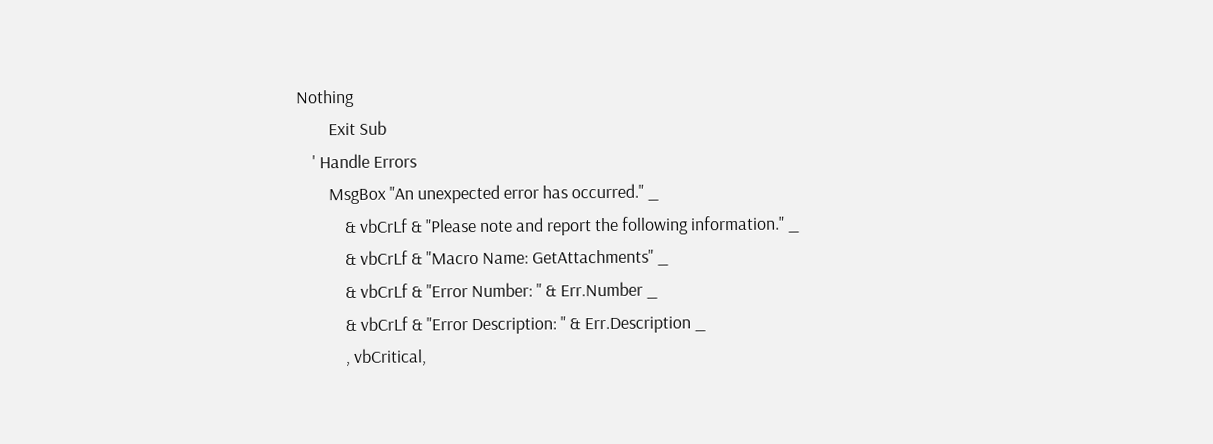Nothing
        Exit Sub
    ' Handle Errors
        MsgBox "An unexpected error has occurred." _
            & vbCrLf & "Please note and report the following information." _
            & vbCrLf & "Macro Name: GetAttachments" _
            & vbCrLf & "Error Number: " & Err.Number _
            & vbCrLf & "Error Description: " & Err.Description _
            , vbCritical,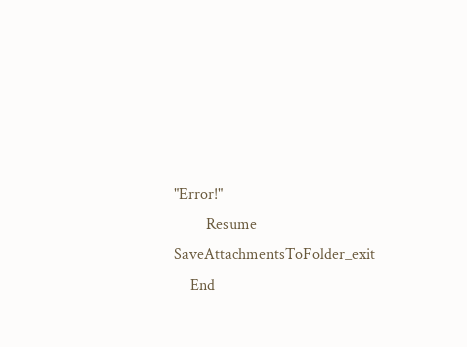"Error!"
        Resume SaveAttachmentsToFolder_exit
    End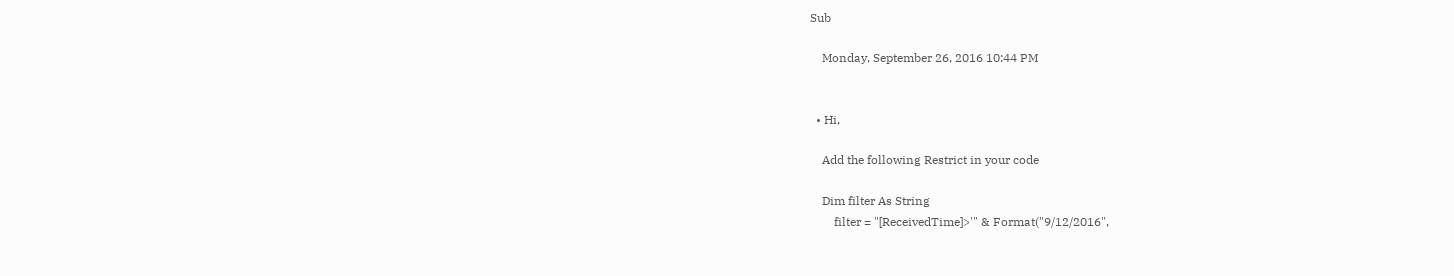Sub

    Monday, September 26, 2016 10:44 PM


  • Hi,

    Add the following Restrict in your code

    Dim filter As String
        filter = "[ReceivedTime]>'" & Format("9/12/2016",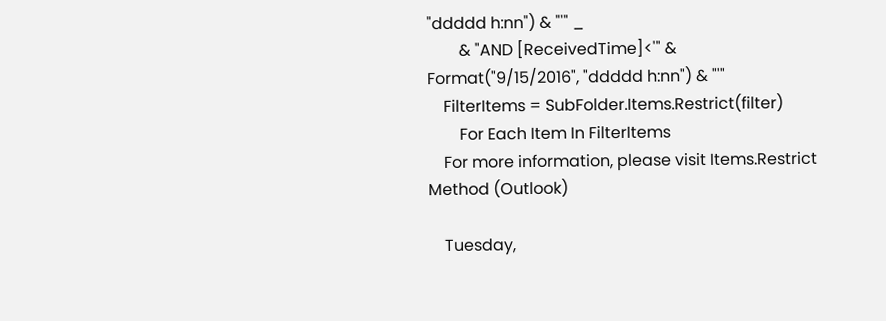"ddddd h:nn") & "'" _
        & "AND [ReceivedTime]<'" & Format("9/15/2016", "ddddd h:nn") & "'"
    FilterItems = SubFolder.Items.Restrict(filter)
        For Each Item In FilterItems
    For more information, please visit Items.Restrict Method (Outlook)

    Tuesday,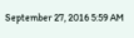September 27, 2016 5:59 AM